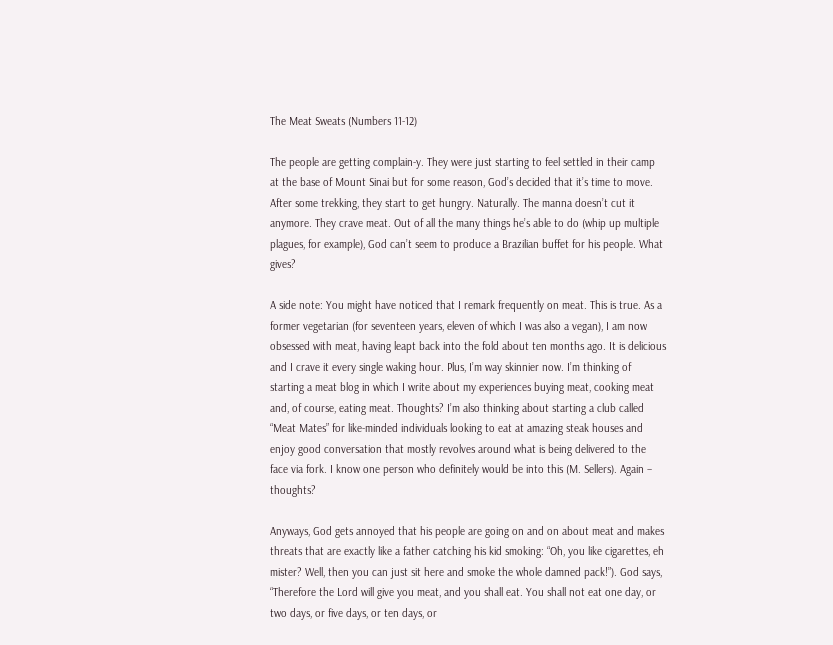The Meat Sweats (Numbers 11-12)

The people are getting complain-y. They were just starting to feel settled in their camp at the base of Mount Sinai but for some reason, God’s decided that it’s time to move. After some trekking, they start to get hungry. Naturally. The manna doesn’t cut it anymore. They crave meat. Out of all the many things he’s able to do (whip up multiple plagues, for example), God can’t seem to produce a Brazilian buffet for his people. What gives?

A side note: You might have noticed that I remark frequently on meat. This is true. As a former vegetarian (for seventeen years, eleven of which I was also a vegan), I am now obsessed with meat, having leapt back into the fold about ten months ago. It is delicious and I crave it every single waking hour. Plus, I’m way skinnier now. I’m thinking of starting a meat blog in which I write about my experiences buying meat, cooking meat and, of course, eating meat. Thoughts? I’m also thinking about starting a club called “Meat Mates” for like-minded individuals looking to eat at amazing steak houses and enjoy good conversation that mostly revolves around what is being delivered to the face via fork. I know one person who definitely would be into this (M. Sellers). Again – thoughts?

Anyways, God gets annoyed that his people are going on and on about meat and makes threats that are exactly like a father catching his kid smoking: “Oh, you like cigarettes, eh mister? Well, then you can just sit here and smoke the whole damned pack!”). God says, “Therefore the Lord will give you meat, and you shall eat. You shall not eat one day, or two days, or five days, or ten days, or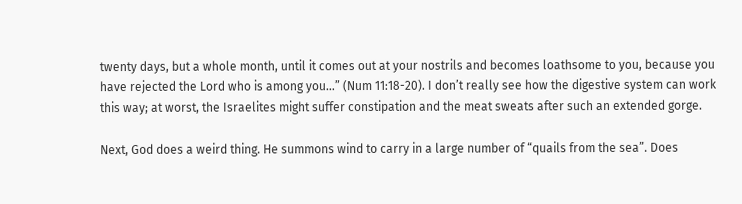twenty days, but a whole month, until it comes out at your nostrils and becomes loathsome to you, because you have rejected the Lord who is among you…” (Num 11:18-20). I don’t really see how the digestive system can work this way; at worst, the Israelites might suffer constipation and the meat sweats after such an extended gorge.

Next, God does a weird thing. He summons wind to carry in a large number of “quails from the sea”. Does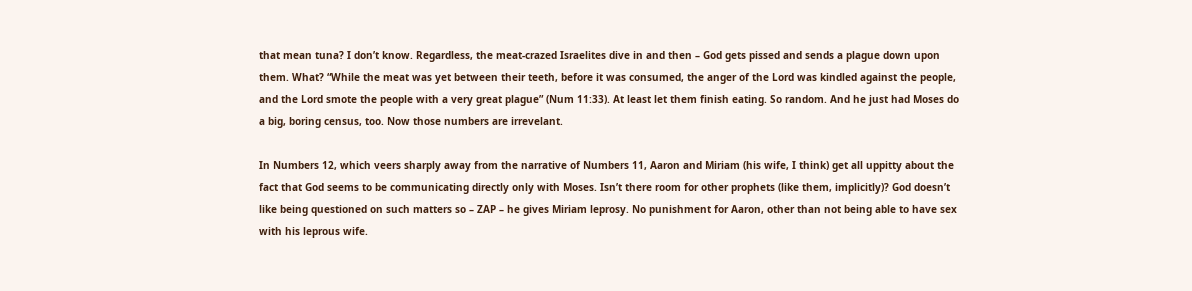that mean tuna? I don’t know. Regardless, the meat-crazed Israelites dive in and then – God gets pissed and sends a plague down upon them. What? “While the meat was yet between their teeth, before it was consumed, the anger of the Lord was kindled against the people, and the Lord smote the people with a very great plague” (Num 11:33). At least let them finish eating. So random. And he just had Moses do a big, boring census, too. Now those numbers are irrevelant.

In Numbers 12, which veers sharply away from the narrative of Numbers 11, Aaron and Miriam (his wife, I think) get all uppitty about the fact that God seems to be communicating directly only with Moses. Isn’t there room for other prophets (like them, implicitly)? God doesn’t like being questioned on such matters so – ZAP – he gives Miriam leprosy. No punishment for Aaron, other than not being able to have sex with his leprous wife.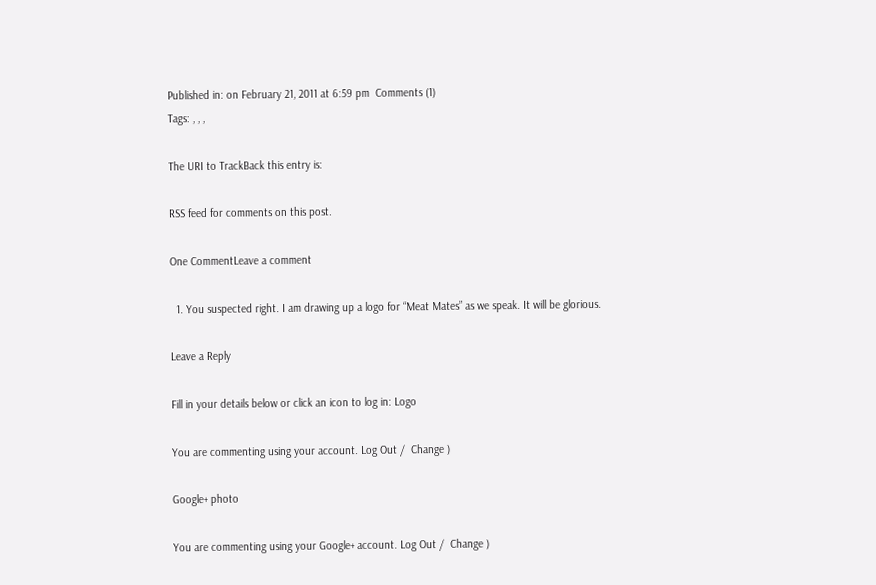Published in: on February 21, 2011 at 6:59 pm  Comments (1)
Tags: , , ,

The URI to TrackBack this entry is:

RSS feed for comments on this post.

One CommentLeave a comment

  1. You suspected right. I am drawing up a logo for “Meat Mates” as we speak. It will be glorious.

Leave a Reply

Fill in your details below or click an icon to log in: Logo

You are commenting using your account. Log Out /  Change )

Google+ photo

You are commenting using your Google+ account. Log Out /  Change )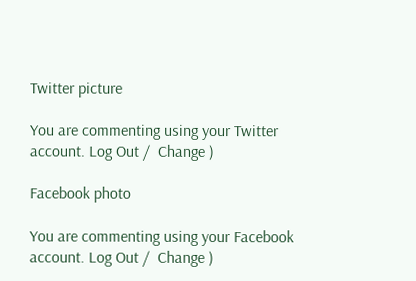Twitter picture

You are commenting using your Twitter account. Log Out /  Change )

Facebook photo

You are commenting using your Facebook account. Log Out /  Change )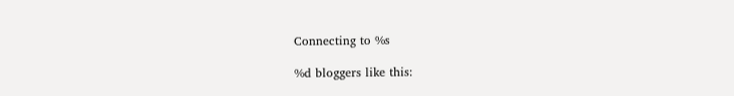Connecting to %s

%d bloggers like this: